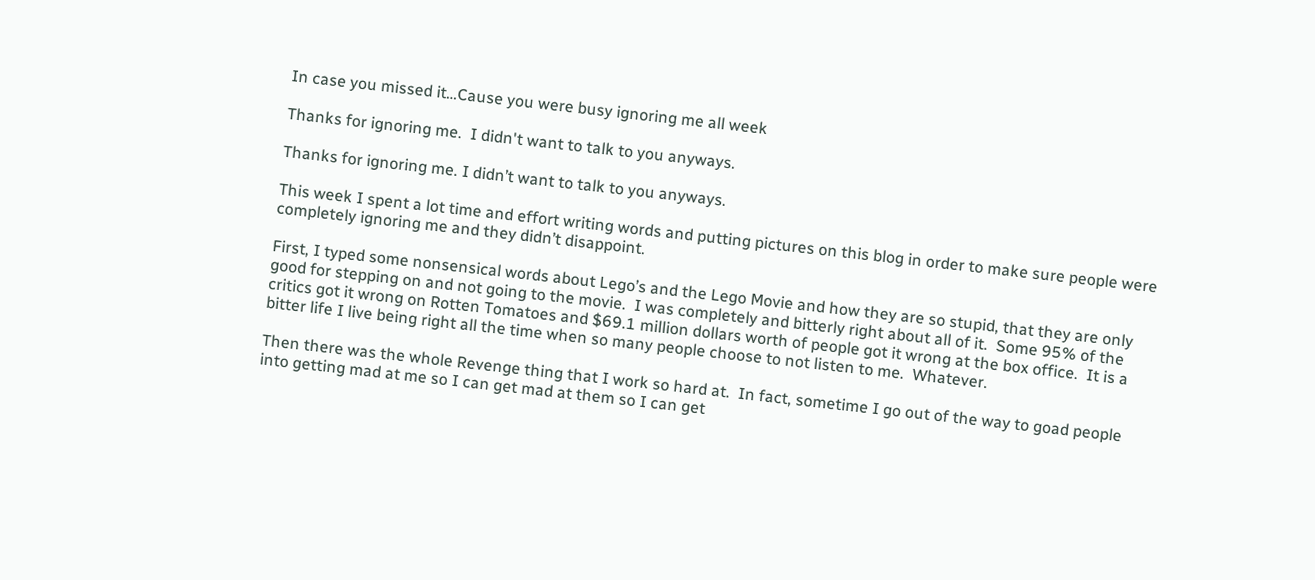In case you missed it…Cause you were busy ignoring me all week

Thanks for ignoring me.  I didn't want to talk to you anyways.

Thanks for ignoring me. I didn’t want to talk to you anyways.

This week I spent a lot time and effort writing words and putting pictures on this blog in order to make sure people were completely ignoring me and they didn’t disappoint.

First, I typed some nonsensical words about Lego’s and the Lego Movie and how they are so stupid, that they are only good for stepping on and not going to the movie.  I was completely and bitterly right about all of it.  Some 95% of the critics got it wrong on Rotten Tomatoes and $69.1 million dollars worth of people got it wrong at the box office.  It is a bitter life I live being right all the time when so many people choose to not listen to me.  Whatever.

Then there was the whole Revenge thing that I work so hard at.  In fact, sometime I go out of the way to goad people into getting mad at me so I can get mad at them so I can get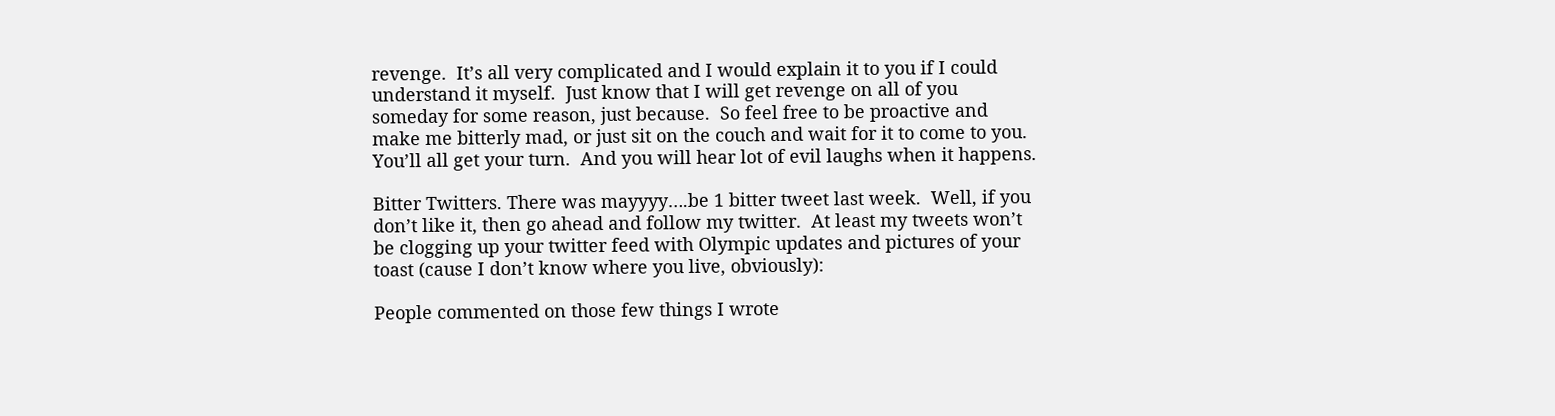revenge.  It’s all very complicated and I would explain it to you if I could understand it myself.  Just know that I will get revenge on all of you someday for some reason, just because.  So feel free to be proactive and make me bitterly mad, or just sit on the couch and wait for it to come to you.  You’ll all get your turn.  And you will hear lot of evil laughs when it happens.

Bitter Twitters. There was mayyyy….be 1 bitter tweet last week.  Well, if you don’t like it, then go ahead and follow my twitter.  At least my tweets won’t be clogging up your twitter feed with Olympic updates and pictures of your toast (cause I don’t know where you live, obviously):

People commented on those few things I wrote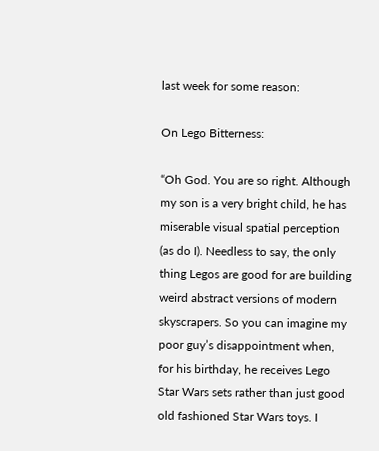last week for some reason:

On Lego Bitterness:

“Oh God. You are so right. Although my son is a very bright child, he has miserable visual spatial perception (as do I). Needless to say, the only thing Legos are good for are building weird abstract versions of modern skyscrapers. So you can imagine my poor guy’s disappointment when, for his birthday, he receives Lego Star Wars sets rather than just good old fashioned Star Wars toys. I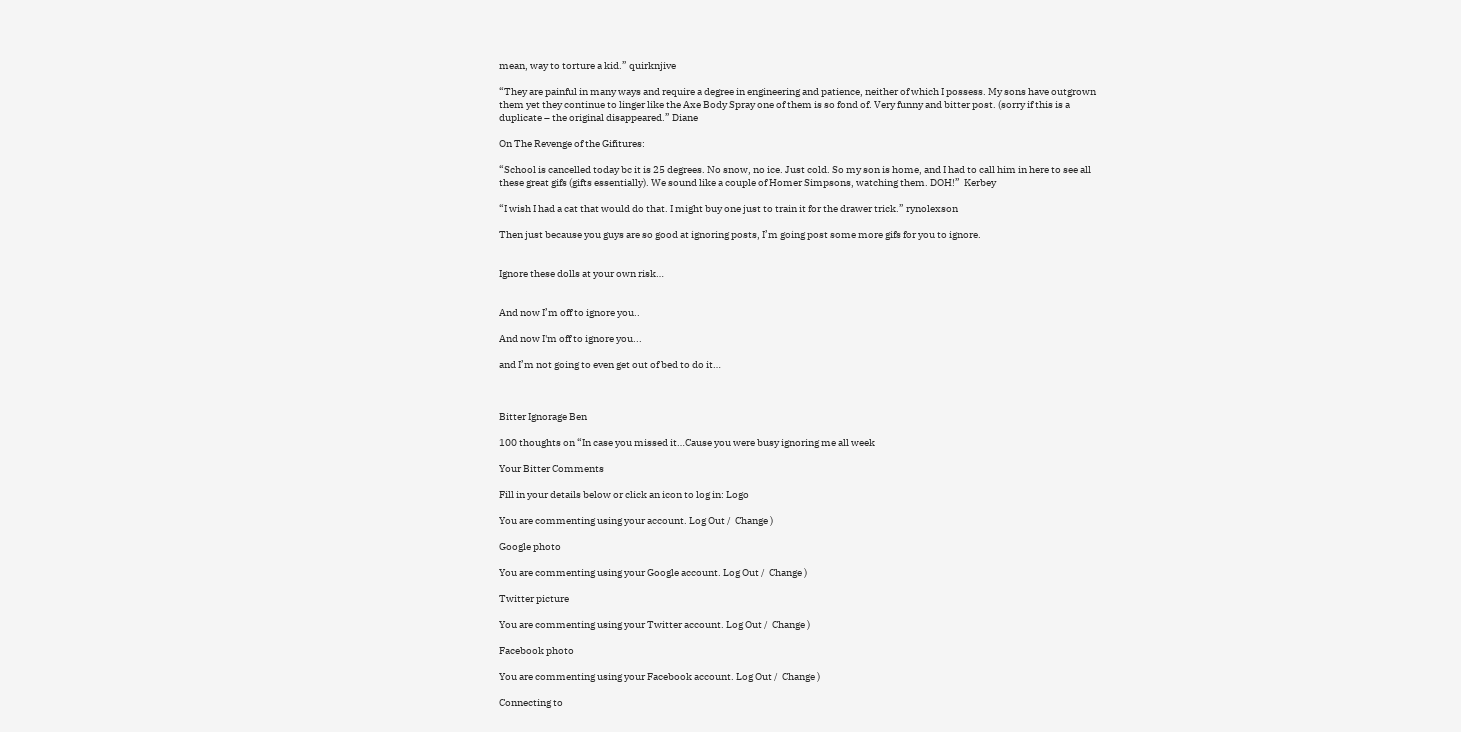mean, way to torture a kid.” quirknjive

“They are painful in many ways and require a degree in engineering and patience, neither of which I possess. My sons have outgrown them yet they continue to linger like the Axe Body Spray one of them is so fond of. Very funny and bitter post. (sorry if this is a duplicate – the original disappeared.” Diane

On The Revenge of the Gifitures:

“School is cancelled today bc it is 25 degrees. No snow, no ice. Just cold. So my son is home, and I had to call him in here to see all these great gifs (gifts essentially). We sound like a couple of Homer Simpsons, watching them. DOH!”  Kerbey

“I wish I had a cat that would do that. I might buy one just to train it for the drawer trick.” rynolexson

Then just because you guys are so good at ignoring posts, I’m going post some more gifs for you to ignore.


Ignore these dolls at your own risk…


And now I’m off to ignore you..

And now I'm off to ignore you...

and I’m not going to even get out of bed to do it…



Bitter Ignorage Ben

100 thoughts on “In case you missed it…Cause you were busy ignoring me all week

Your Bitter Comments

Fill in your details below or click an icon to log in: Logo

You are commenting using your account. Log Out /  Change )

Google photo

You are commenting using your Google account. Log Out /  Change )

Twitter picture

You are commenting using your Twitter account. Log Out /  Change )

Facebook photo

You are commenting using your Facebook account. Log Out /  Change )

Connecting to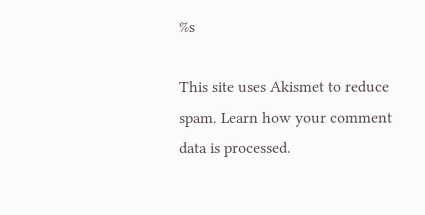%s

This site uses Akismet to reduce spam. Learn how your comment data is processed.